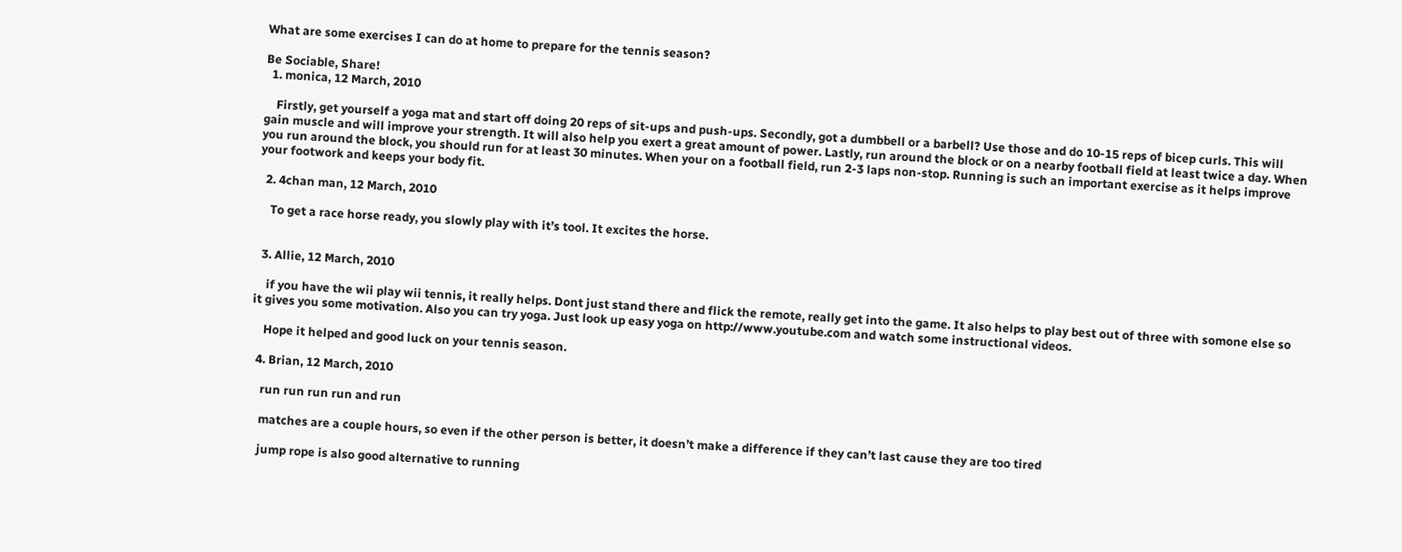What are some exercises I can do at home to prepare for the tennis season?

Be Sociable, Share!
  1. monica, 12 March, 2010

    Firstly, get yourself a yoga mat and start off doing 20 reps of sit-ups and push-ups. Secondly, got a dumbbell or a barbell? Use those and do 10-15 reps of bicep curls. This will gain muscle and will improve your strength. It will also help you exert a great amount of power. Lastly, run around the block or on a nearby football field at least twice a day. When you run around the block, you should run for at least 30 minutes. When your on a football field, run 2-3 laps non-stop. Running is such an important exercise as it helps improve your footwork and keeps your body fit.

  2. 4chan man, 12 March, 2010

    To get a race horse ready, you slowly play with it’s tool. It excites the horse.


  3. Allie, 12 March, 2010

    if you have the wii play wii tennis, it really helps. Dont just stand there and flick the remote, really get into the game. It also helps to play best out of three with somone else so it gives you some motivation. Also you can try yoga. Just look up easy yoga on http://www.youtube.com and watch some instructional videos.

    Hope it helped and good luck on your tennis season.

  4. Brian, 12 March, 2010

    run run run run and run

    matches are a couple hours, so even if the other person is better, it doesn’t make a difference if they can’t last cause they are too tired

    jump rope is also good alternative to running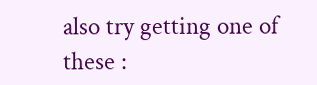also try getting one of these :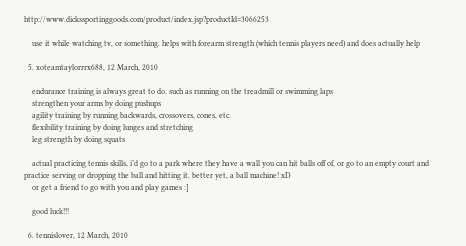http://www.dickssportinggoods.com/product/index.jsp?productId=3066253

    use it while watching tv, or something. helps with forearm strength (which tennis players need) and does actually help

  5. xoteamtaylorrrx688, 12 March, 2010

    endurance training is always great to do. such as running on the treadmill or swimming laps
    strengthen your arms by doing pushups
    agility training by running backwards, crossovers, cones, etc.
    flexibility training by doing lunges and stretching
    leg strength by doing squats

    actual practicing tennis skills, i’d go to a park where they have a wall you can hit balls off of, or go to an empty court and practice serving or dropping the ball and hitting it. better yet, a ball machine! xD
    or get a friend to go with you and play games :]

    good luck!!!

  6. tennislover, 12 March, 2010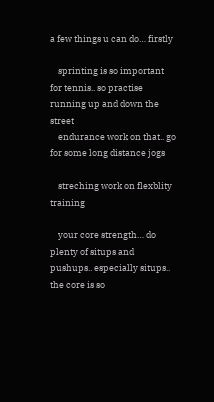a few things u can do… firstly

    sprinting is so important for tennis.. so practise running up and down the street
    endurance work on that.. go for some long distance jogs

    streching work on flexblity training

    your core strength… do plenty of situps and pushups.. especially situps.. the core is so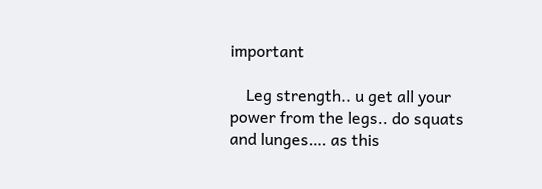important

    Leg strength.. u get all your power from the legs.. do squats and lunges…. as this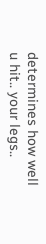determines how well u hit.. your legs..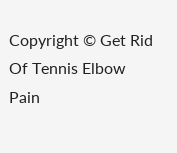Copyright © Get Rid Of Tennis Elbow Pain